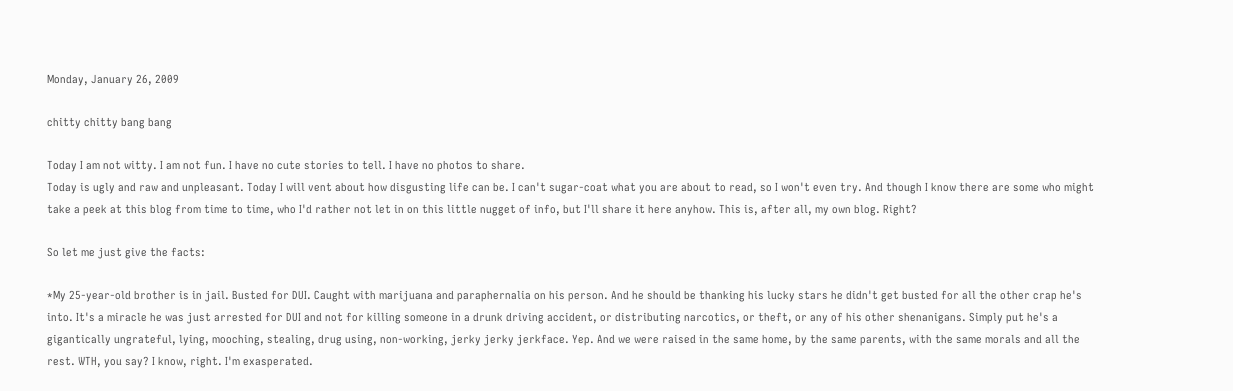Monday, January 26, 2009

chitty chitty bang bang

Today I am not witty. I am not fun. I have no cute stories to tell. I have no photos to share.
Today is ugly and raw and unpleasant. Today I will vent about how disgusting life can be. I can't sugar-coat what you are about to read, so I won't even try. And though I know there are some who might take a peek at this blog from time to time, who I'd rather not let in on this little nugget of info, but I'll share it here anyhow. This is, after all, my own blog. Right?

So let me just give the facts:

*My 25-year-old brother is in jail. Busted for DUI. Caught with marijuana and paraphernalia on his person. And he should be thanking his lucky stars he didn't get busted for all the other crap he's into. It's a miracle he was just arrested for DUI and not for killing someone in a drunk driving accident, or distributing narcotics, or theft, or any of his other shenanigans. Simply put he's a gigantically ungrateful, lying, mooching, stealing, drug using, non-working, jerky jerky jerkface. Yep. And we were raised in the same home, by the same parents, with the same morals and all the rest. WTH, you say? I know, right. I'm exasperated.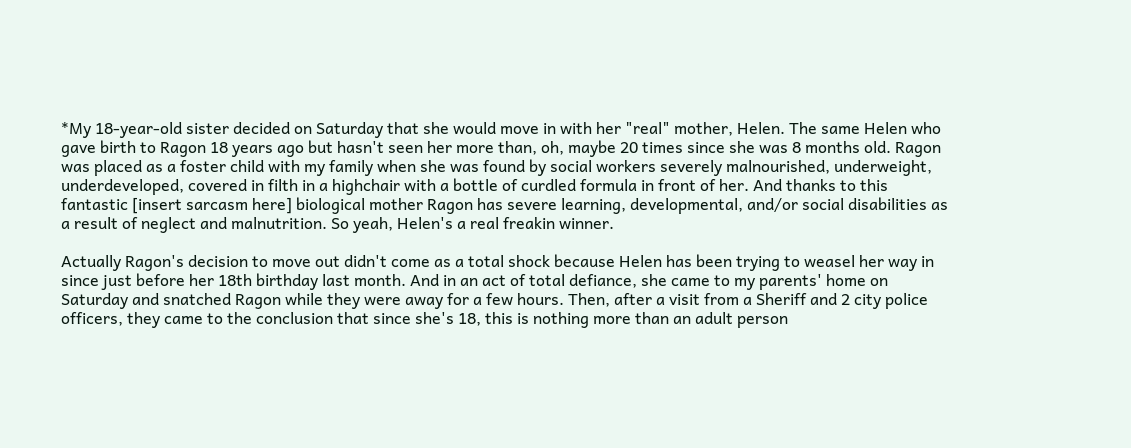*My 18-year-old sister decided on Saturday that she would move in with her "real" mother, Helen. The same Helen who gave birth to Ragon 18 years ago but hasn't seen her more than, oh, maybe 20 times since she was 8 months old. Ragon was placed as a foster child with my family when she was found by social workers severely malnourished, underweight, underdeveloped, covered in filth in a highchair with a bottle of curdled formula in front of her. And thanks to this fantastic [insert sarcasm here] biological mother Ragon has severe learning, developmental, and/or social disabilities as a result of neglect and malnutrition. So yeah, Helen's a real freakin winner.

Actually Ragon's decision to move out didn't come as a total shock because Helen has been trying to weasel her way in since just before her 18th birthday last month. And in an act of total defiance, she came to my parents' home on Saturday and snatched Ragon while they were away for a few hours. Then, after a visit from a Sheriff and 2 city police officers, they came to the conclusion that since she's 18, this is nothing more than an adult person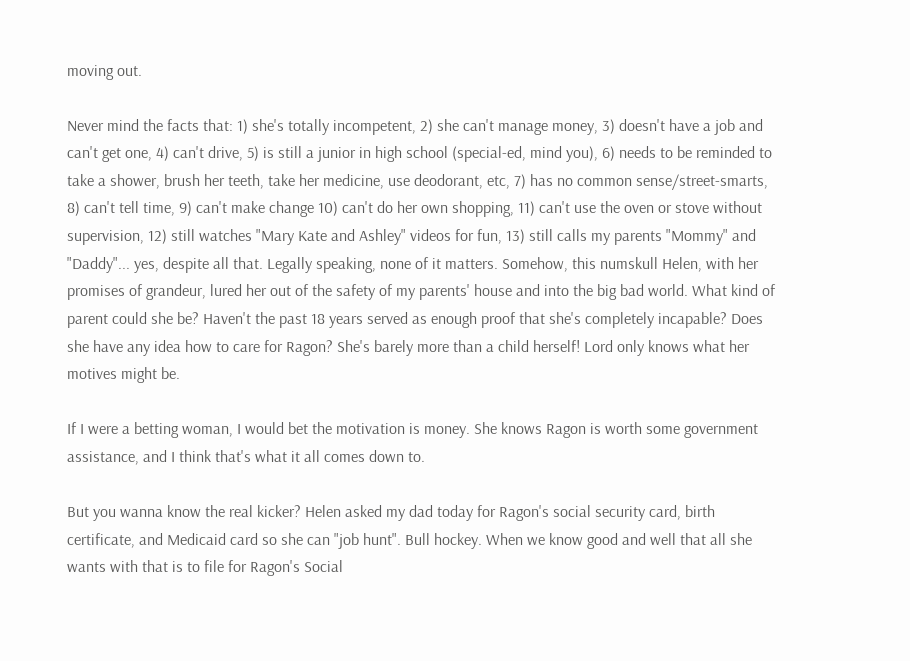moving out.

Never mind the facts that: 1) she's totally incompetent, 2) she can't manage money, 3) doesn't have a job and can't get one, 4) can't drive, 5) is still a junior in high school (special-ed, mind you), 6) needs to be reminded to take a shower, brush her teeth, take her medicine, use deodorant, etc, 7) has no common sense/street-smarts, 8) can't tell time, 9) can't make change 10) can't do her own shopping, 11) can't use the oven or stove without supervision, 12) still watches "Mary Kate and Ashley" videos for fun, 13) still calls my parents "Mommy" and "Daddy"... yes, despite all that. Legally speaking, none of it matters. Somehow, this numskull Helen, with her promises of grandeur, lured her out of the safety of my parents' house and into the big bad world. What kind of parent could she be? Haven't the past 18 years served as enough proof that she's completely incapable? Does she have any idea how to care for Ragon? She's barely more than a child herself! Lord only knows what her motives might be.

If I were a betting woman, I would bet the motivation is money. She knows Ragon is worth some government assistance, and I think that's what it all comes down to.

But you wanna know the real kicker? Helen asked my dad today for Ragon's social security card, birth certificate, and Medicaid card so she can "job hunt". Bull hockey. When we know good and well that all she wants with that is to file for Ragon's Social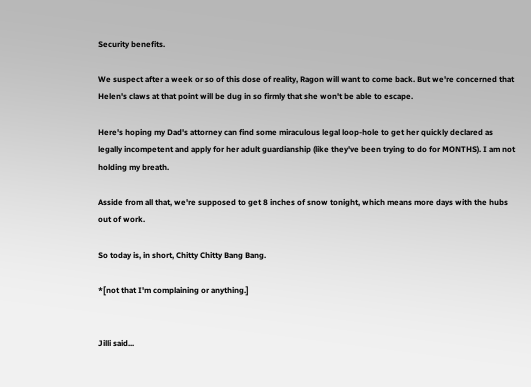Security benefits.

We suspect after a week or so of this dose of reality, Ragon will want to come back. But we're concerned that Helen's claws at that point will be dug in so firmly that she won't be able to escape.

Here's hoping my Dad's attorney can find some miraculous legal loop-hole to get her quickly declared as legally incompetent and apply for her adult guardianship (like they've been trying to do for MONTHS). I am not holding my breath.

Asside from all that, we're supposed to get 8 inches of snow tonight, which means more days with the hubs out of work.

So today is, in short, Chitty Chitty Bang Bang.

*[not that I'm complaining or anything.]


Jilli said...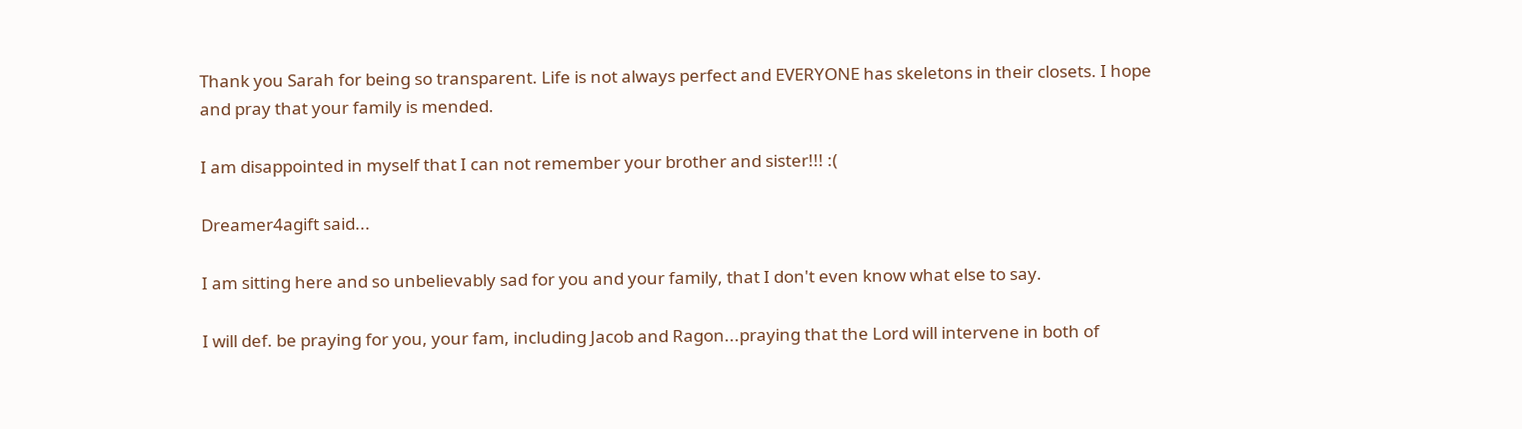Thank you Sarah for being so transparent. Life is not always perfect and EVERYONE has skeletons in their closets. I hope and pray that your family is mended.

I am disappointed in myself that I can not remember your brother and sister!!! :(

Dreamer4agift said...

I am sitting here and so unbelievably sad for you and your family, that I don't even know what else to say.

I will def. be praying for you, your fam, including Jacob and Ragon...praying that the Lord will intervene in both of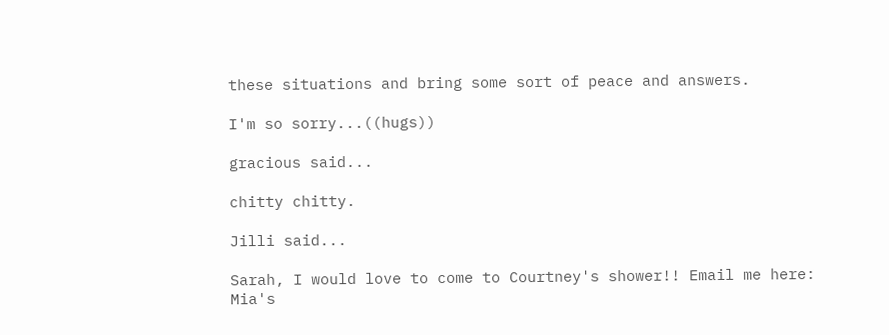these situations and bring some sort of peace and answers.

I'm so sorry...((hugs))

gracious said...

chitty chitty.

Jilli said...

Sarah, I would love to come to Courtney's shower!! Email me here: Mia's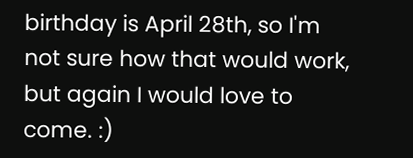birthday is April 28th, so I'm not sure how that would work, but again I would love to come. :)